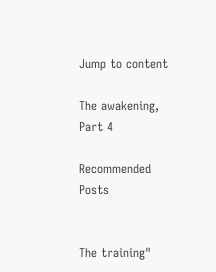Jump to content

The awakening, Part 4

Recommended Posts


The training"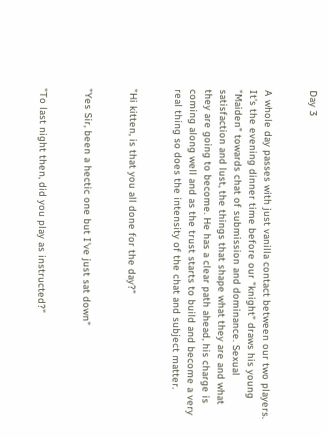Day 3


A whole day passes with just vanilla contact between our two players. It's the evening dinner time before our "knight" draws his young "Maiden" towards chat of submission and dominance. Sexual satisfaction and lust, the things that shape what they are and what they are going to become. He has a clear path ahead, his charge is coming along well and as the trust starts to build and become a very real thing so does the intensity of the chat and subject matter.


"Hi kitten, is that you all done for the day?"


"Yes Sir, been a hectic one but I've just sat down"


"To last night then, did you play as instructed?"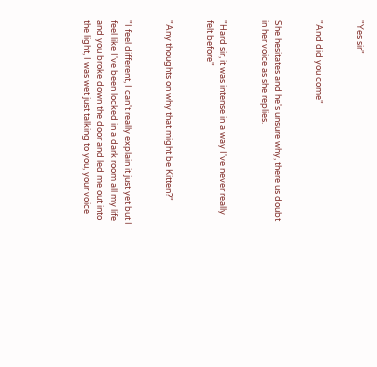"Yes sir"


"And did you come"


She hesitates and he's unsure why, there us doubt in her voice as she replies.


"Hard sir, it was intense in a way I've never really felt before"


"Any thoughts on why that might be Kitten?"


"I feel different, I can't really explain it just yet but I feel like I've been locked in a dark room all my life and you broke down the door and led me out into the light, I was wet just talking to you, your voice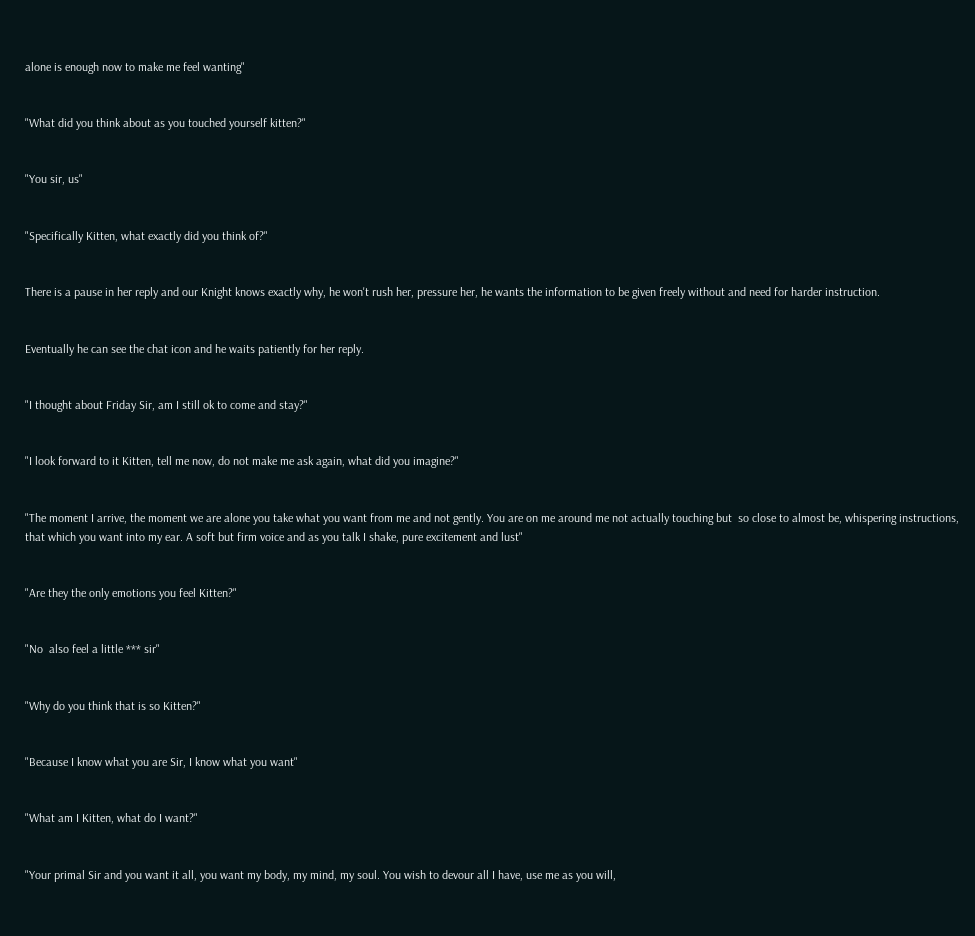alone is enough now to make me feel wanting"


"What did you think about as you touched yourself kitten?"


"You sir, us"


"Specifically Kitten, what exactly did you think of?"


There is a pause in her reply and our Knight knows exactly why, he won't rush her, pressure her, he wants the information to be given freely without and need for harder instruction.


Eventually he can see the chat icon and he waits patiently for her reply.


"I thought about Friday Sir, am I still ok to come and stay?"


"I look forward to it Kitten, tell me now, do not make me ask again, what did you imagine?"


"The moment I arrive, the moment we are alone you take what you want from me and not gently. You are on me around me not actually touching but  so close to almost be, whispering instructions, that which you want into my ear. A soft but firm voice and as you talk I shake, pure excitement and lust"


"Are they the only emotions you feel Kitten?"


"No  also feel a little *** sir"


"Why do you think that is so Kitten?"


"Because I know what you are Sir, I know what you want"


"What am I Kitten, what do I want?"


"Your primal Sir and you want it all, you want my body, my mind, my soul. You wish to devour all I have, use me as you will,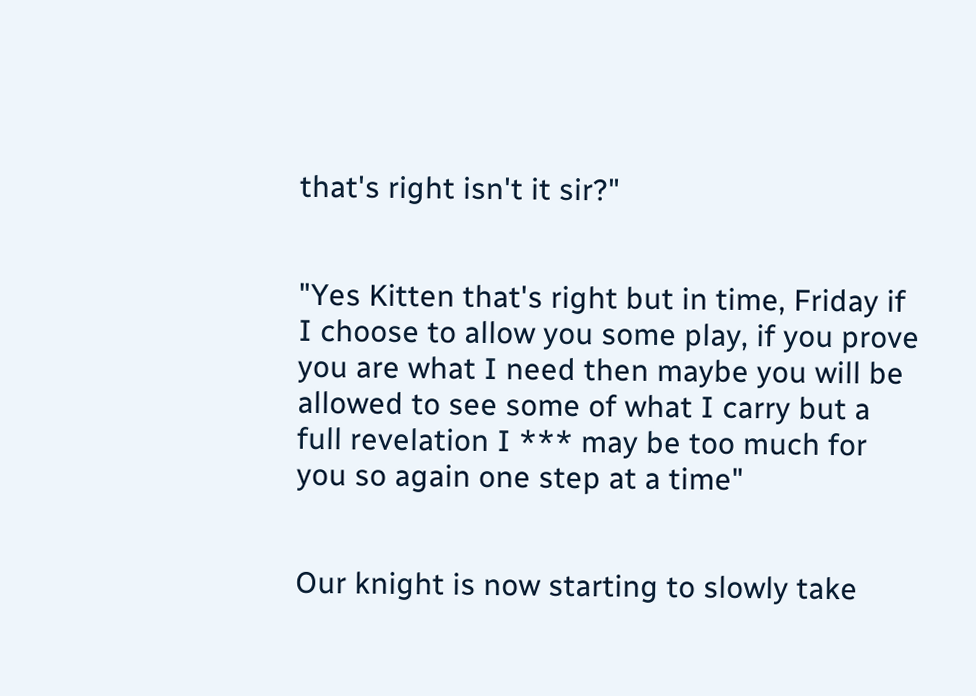that's right isn't it sir?"


"Yes Kitten that's right but in time, Friday if I choose to allow you some play, if you prove you are what I need then maybe you will be allowed to see some of what I carry but a full revelation I *** may be too much for you so again one step at a time"


Our knight is now starting to slowly take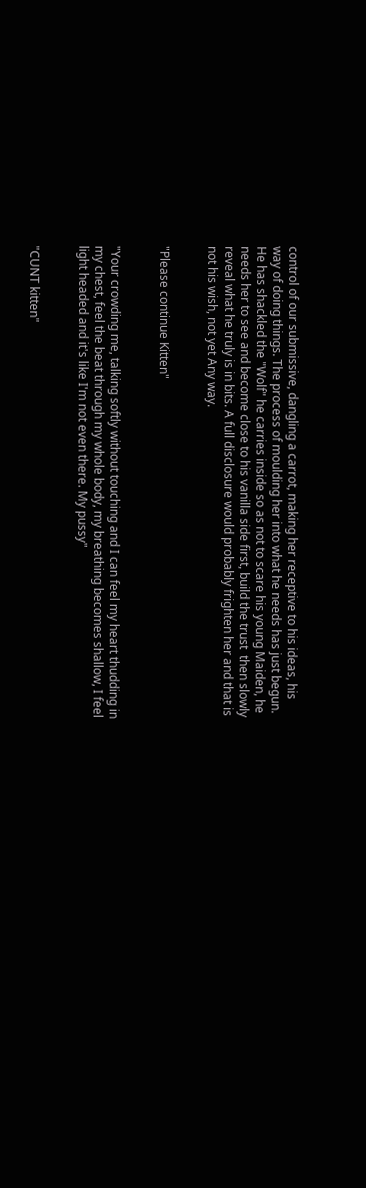control of our submissive, dangling a carrot, making her receptive to his ideas, his way of doing things. The process of moulding her into what he needs has just begun. He has shackled the "Wolf" he carries inside so as not to scare his young Maiden, he needs her to see and become close to his vanilla side first, build the trust  then slowly reveal what he truly is in bits. A full disclosure would probably frighten her and that is not his wish, not yet Any way.


"Please continue Kitten"


"Your crowding me, talking softly without touching and I can feel my heart thudding in my chest, feel the beat through my whole body, my breathing becomes shallow, I feel light headed and it's like I'm not even there. My pussy"


"CUNT kitten"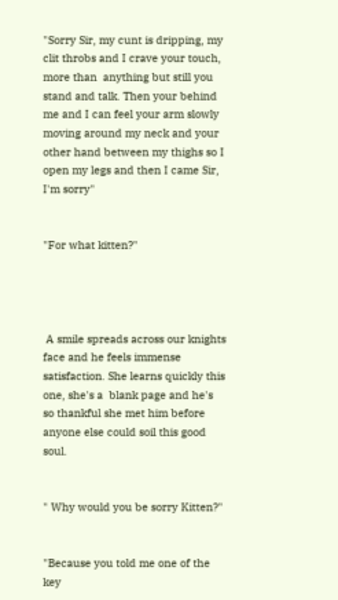"Sorry Sir, my cunt is dripping, my clit throbs and I crave your touch, more than  anything but still you stand and talk. Then your behind me and I can feel your arm slowly moving around my neck and your other hand between my thighs so I open my legs and then I came Sir, I'm sorry"


"For what kitten?"




 A smile spreads across our knights face and he feels immense satisfaction. She learns quickly this one, she's a  blank page and he's so thankful she met him before anyone else could soil this good soul.


" Why would you be sorry Kitten?"


"Because you told me one of the key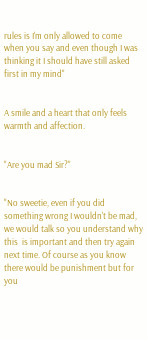rules is I'm only allowed to come when you say and even though I was thinking it I should have still asked first in my mind"


A smile and a heart that only feels warmth and affection.


"Are you mad Sir?"


"No sweetie, even if you did something wrong I wouldn't be mad, we would talk so you understand why this  is important and then try again next time. Of course as you know there would be punishment but for you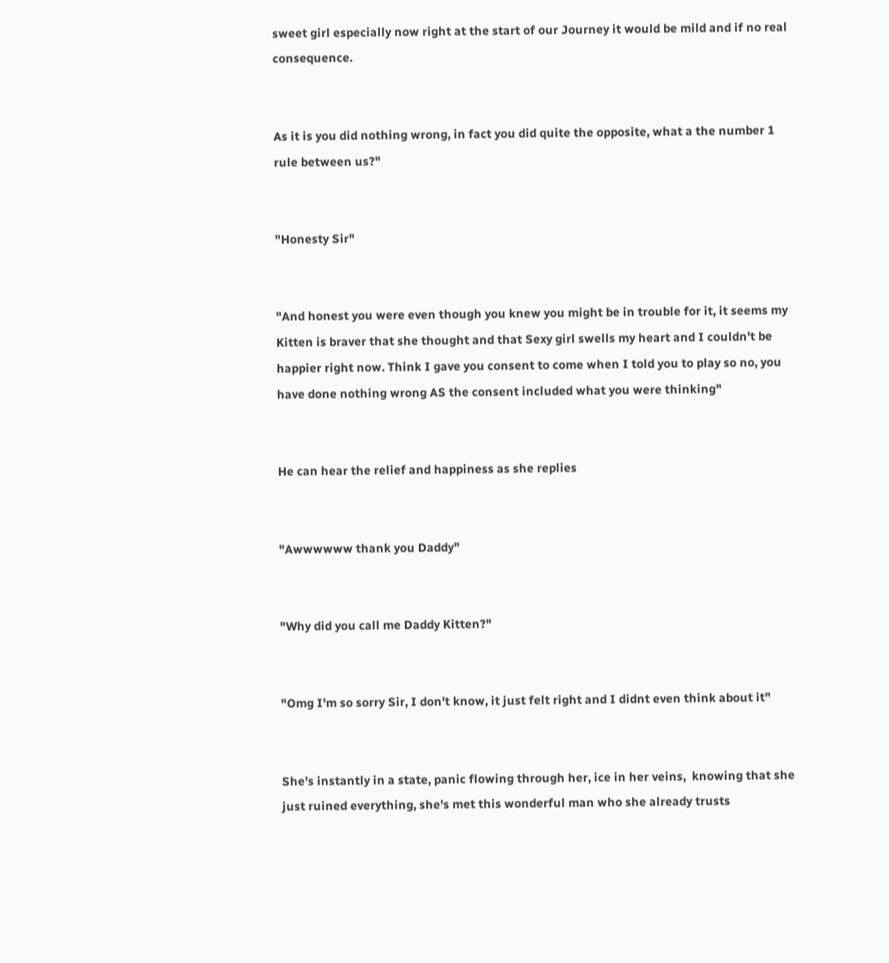sweet girl especially now right at the start of our Journey it would be mild and if no real consequence.


As it is you did nothing wrong, in fact you did quite the opposite, what a the number 1 rule between us?"


"Honesty Sir"


"And honest you were even though you knew you might be in trouble for it, it seems my Kitten is braver that she thought and that Sexy girl swells my heart and I couldn't be happier right now. Think I gave you consent to come when I told you to play so no, you have done nothing wrong AS the consent included what you were thinking"


He can hear the relief and happiness as she replies


"Awwwwww thank you Daddy"


"Why did you call me Daddy Kitten?"


"Omg I'm so sorry Sir, I don't know, it just felt right and I didnt even think about it"


She's instantly in a state, panic flowing through her, ice in her veins,  knowing that she just ruined everything, she's met this wonderful man who she already trusts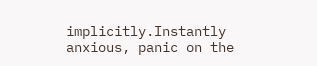implicitly.Instantly anxious, panic on the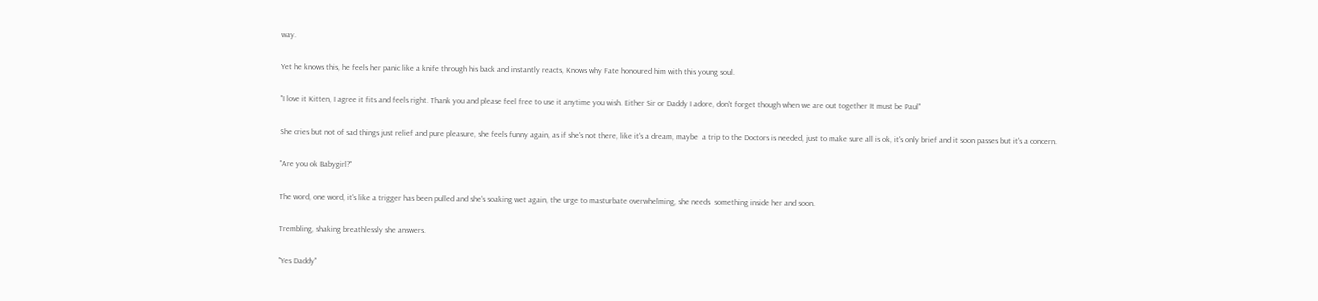way.


Yet he knows this, he feels her panic like a knife through his back and instantly reacts, Knows why Fate honoured him with this young soul.


"I love it Kitten, I agree it fits and feels right. Thank you and please feel free to use it anytime you wish. Either Sir or Daddy I adore, don't forget though when we are out together It must be Paul"


She cries but not of sad things just relief and pure pleasure, she feels funny again, as if she's not there, like it's a dream, maybe  a trip to the Doctors is needed, just to make sure all is ok, it's only brief and it soon passes but it's a concern.


"Are you ok Babygirl?"


The word, one word, it's like a trigger has been pulled and she's soaking wet again, the urge to masturbate overwhelming, she needs  something inside her and soon.


Trembling, shaking breathlessly she answers.


"Yes Daddy"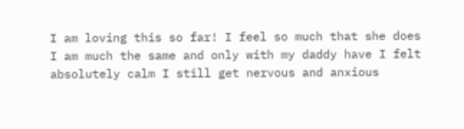I am loving this so far! I feel so much that she does I am much the same and only with my daddy have I felt absolutely calm I still get nervous and anxious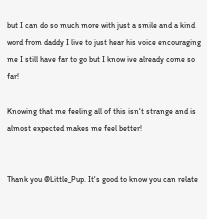but I can do so much more with just a smile and a kind word from daddy I live to just hear his voice encouraging me I still have far to go but I know ive already come so far!

Knowing that me feeling all of this isn't strange and is almost expected makes me feel better!


Thank you @Little_Pup. It's good to know you can relate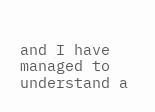and I have managed to understand a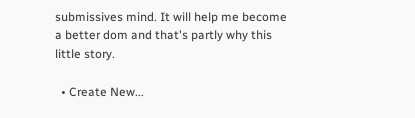submissives mind. It will help me become a better dom and that's partly why this little story.

  • Create New...